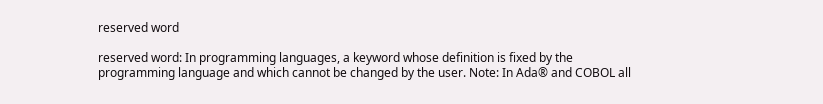reserved word

reserved word: In programming languages, a keyword whose definition is fixed by the programming language and which cannot be changed by the user. Note: In Ada® and COBOL all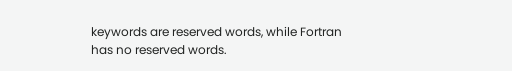keywords are reserved words, while Fortran has no reserved words.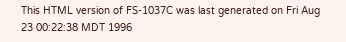This HTML version of FS-1037C was last generated on Fri Aug 23 00:22:38 MDT 1996